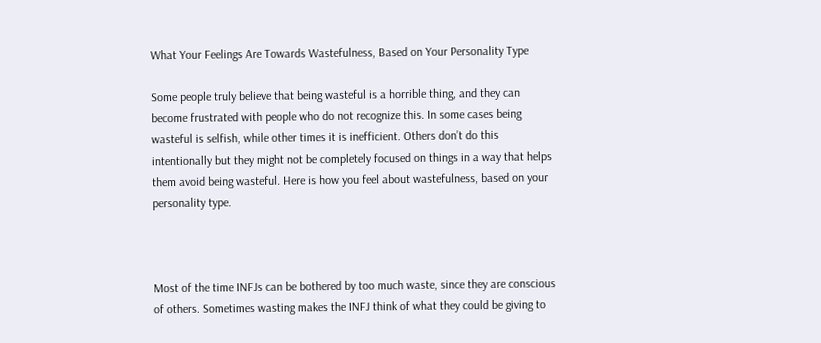What Your Feelings Are Towards Wastefulness, Based on Your Personality Type

Some people truly believe that being wasteful is a horrible thing, and they can become frustrated with people who do not recognize this. In some cases being wasteful is selfish, while other times it is inefficient. Others don’t do this intentionally but they might not be completely focused on things in a way that helps them avoid being wasteful. Here is how you feel about wastefulness, based on your personality type.



Most of the time INFJs can be bothered by too much waste, since they are conscious of others. Sometimes wasting makes the INFJ think of what they could be giving to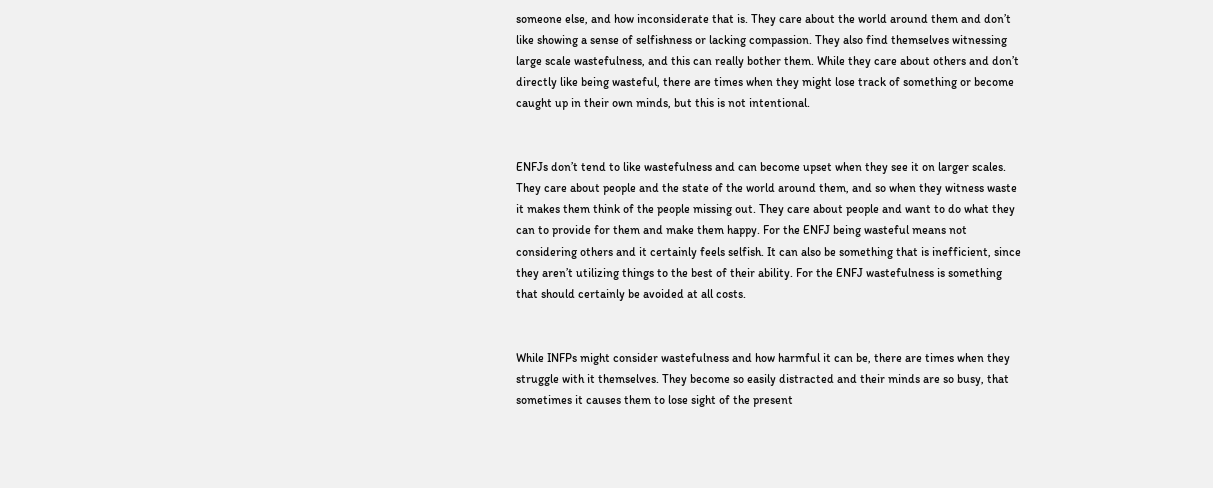someone else, and how inconsiderate that is. They care about the world around them and don’t like showing a sense of selfishness or lacking compassion. They also find themselves witnessing large scale wastefulness, and this can really bother them. While they care about others and don’t directly like being wasteful, there are times when they might lose track of something or become caught up in their own minds, but this is not intentional.


ENFJs don’t tend to like wastefulness and can become upset when they see it on larger scales. They care about people and the state of the world around them, and so when they witness waste it makes them think of the people missing out. They care about people and want to do what they can to provide for them and make them happy. For the ENFJ being wasteful means not considering others and it certainly feels selfish. It can also be something that is inefficient, since they aren’t utilizing things to the best of their ability. For the ENFJ wastefulness is something that should certainly be avoided at all costs.


While INFPs might consider wastefulness and how harmful it can be, there are times when they struggle with it themselves. They become so easily distracted and their minds are so busy, that sometimes it causes them to lose sight of the present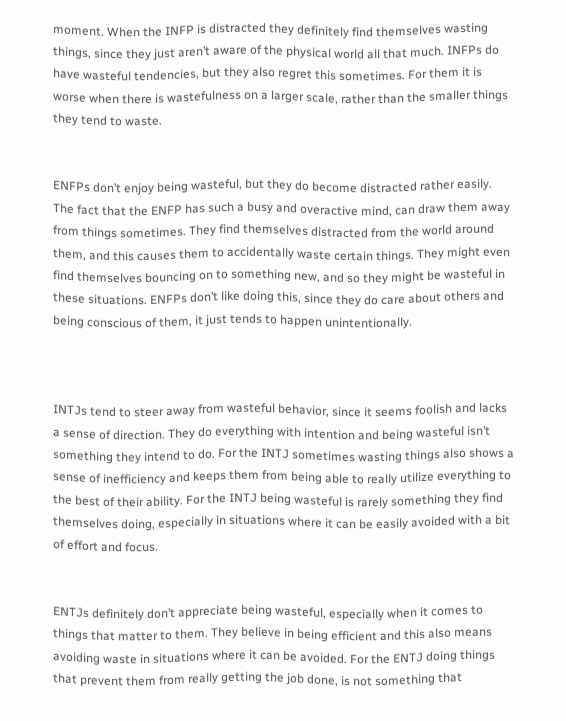moment. When the INFP is distracted they definitely find themselves wasting things, since they just aren’t aware of the physical world all that much. INFPs do have wasteful tendencies, but they also regret this sometimes. For them it is worse when there is wastefulness on a larger scale, rather than the smaller things they tend to waste.


ENFPs don’t enjoy being wasteful, but they do become distracted rather easily. The fact that the ENFP has such a busy and overactive mind, can draw them away from things sometimes. They find themselves distracted from the world around them, and this causes them to accidentally waste certain things. They might even find themselves bouncing on to something new, and so they might be wasteful in these situations. ENFPs don’t like doing this, since they do care about others and being conscious of them, it just tends to happen unintentionally.



INTJs tend to steer away from wasteful behavior, since it seems foolish and lacks a sense of direction. They do everything with intention and being wasteful isn’t something they intend to do. For the INTJ sometimes wasting things also shows a sense of inefficiency and keeps them from being able to really utilize everything to the best of their ability. For the INTJ being wasteful is rarely something they find themselves doing, especially in situations where it can be easily avoided with a bit of effort and focus.


ENTJs definitely don’t appreciate being wasteful, especially when it comes to things that matter to them. They believe in being efficient and this also means avoiding waste in situations where it can be avoided. For the ENTJ doing things that prevent them from really getting the job done, is not something that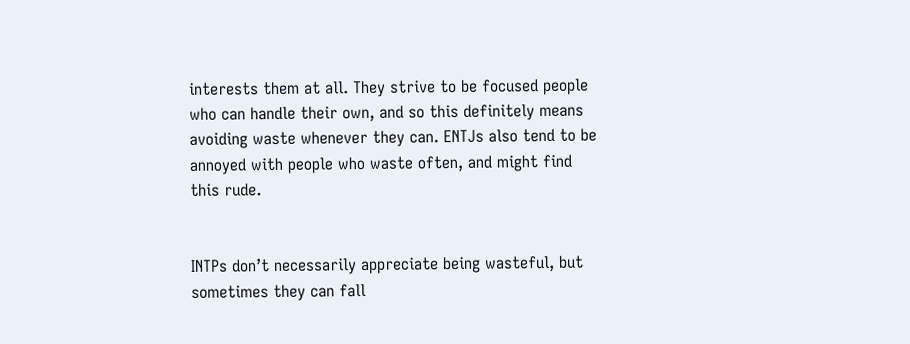interests them at all. They strive to be focused people who can handle their own, and so this definitely means avoiding waste whenever they can. ENTJs also tend to be annoyed with people who waste often, and might find this rude.


INTPs don’t necessarily appreciate being wasteful, but sometimes they can fall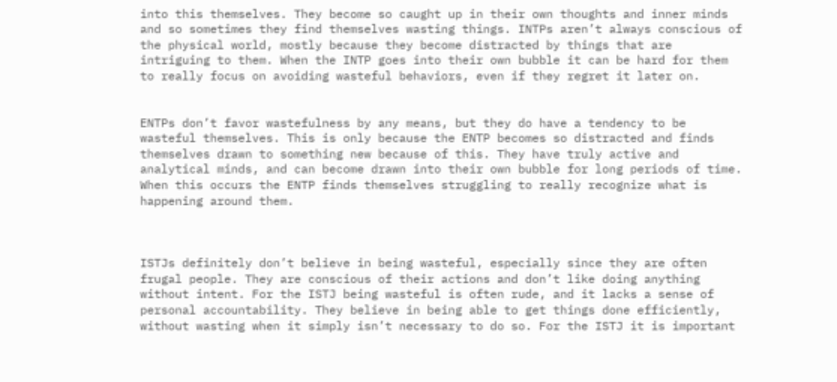into this themselves. They become so caught up in their own thoughts and inner minds and so sometimes they find themselves wasting things. INTPs aren’t always conscious of the physical world, mostly because they become distracted by things that are intriguing to them. When the INTP goes into their own bubble it can be hard for them to really focus on avoiding wasteful behaviors, even if they regret it later on.


ENTPs don’t favor wastefulness by any means, but they do have a tendency to be wasteful themselves. This is only because the ENTP becomes so distracted and finds themselves drawn to something new because of this. They have truly active and analytical minds, and can become drawn into their own bubble for long periods of time. When this occurs the ENTP finds themselves struggling to really recognize what is happening around them.



ISTJs definitely don’t believe in being wasteful, especially since they are often frugal people. They are conscious of their actions and don’t like doing anything without intent. For the ISTJ being wasteful is often rude, and it lacks a sense of personal accountability. They believe in being able to get things done efficiently, without wasting when it simply isn’t necessary to do so. For the ISTJ it is important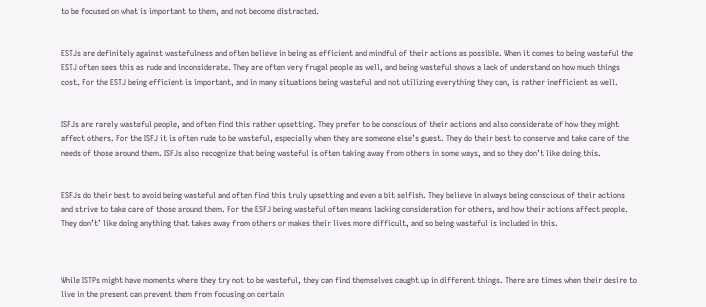to be focused on what is important to them, and not become distracted.


ESTJs are definitely against wastefulness and often believe in being as efficient and mindful of their actions as possible. When it comes to being wasteful the ESTJ often sees this as rude and inconsiderate. They are often very frugal people as well, and being wasteful shows a lack of understand on how much things cost. For the ESTJ being efficient is important, and in many situations being wasteful and not utilizing everything they can, is rather inefficient as well.


ISFJs are rarely wasteful people, and often find this rather upsetting. They prefer to be conscious of their actions and also considerate of how they might affect others. For the ISFJ it is often rude to be wasteful, especially when they are someone else’s guest. They do their best to conserve and take care of the needs of those around them. ISFJs also recognize that being wasteful is often taking away from others in some ways, and so they don’t like doing this.


ESFJs do their best to avoid being wasteful and often find this truly upsetting and even a bit selfish. They believe in always being conscious of their actions and strive to take care of those around them. For the ESFJ being wasteful often means lacking consideration for others, and how their actions affect people. They don’t’ like doing anything that takes away from others or makes their lives more difficult, and so being wasteful is included in this.



While ISTPs might have moments where they try not to be wasteful, they can find themselves caught up in different things. There are times when their desire to live in the present can prevent them from focusing on certain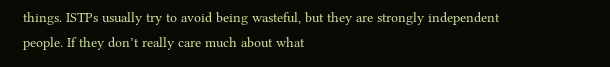things. ISTPs usually try to avoid being wasteful, but they are strongly independent people. If they don’t really care much about what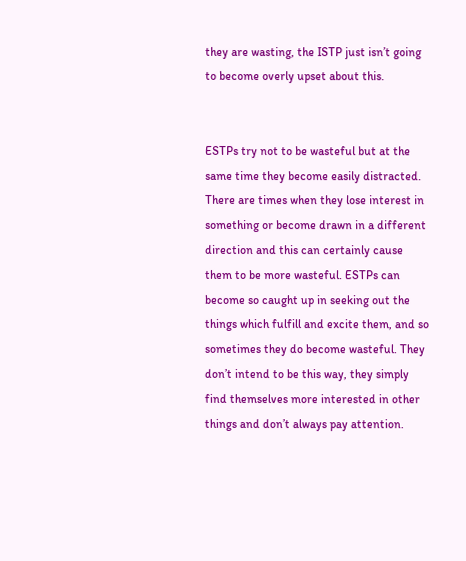they are wasting, the ISTP just isn’t going to become overly upset about this.


ESTPs try not to be wasteful but at the same time they become easily distracted. There are times when they lose interest in something or become drawn in a different direction and this can certainly cause them to be more wasteful. ESTPs can become so caught up in seeking out the things which fulfill and excite them, and so sometimes they do become wasteful. They don’t intend to be this way, they simply find themselves more interested in other things and don’t always pay attention.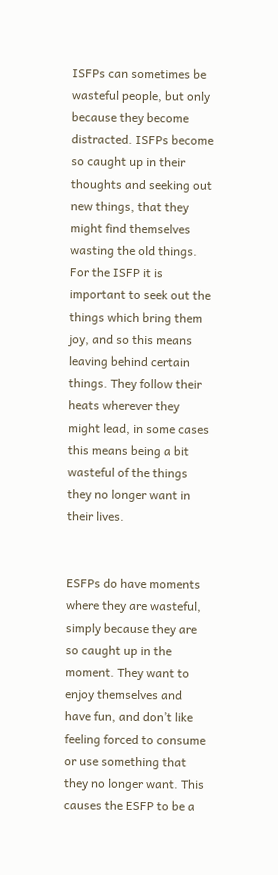ISFPs can sometimes be wasteful people, but only because they become distracted. ISFPs become so caught up in their thoughts and seeking out new things, that they might find themselves wasting the old things. For the ISFP it is important to seek out the things which bring them joy, and so this means leaving behind certain things. They follow their heats wherever they might lead, in some cases this means being a bit wasteful of the things they no longer want in their lives.


ESFPs do have moments where they are wasteful, simply because they are so caught up in the moment. They want to enjoy themselves and have fun, and don’t like feeling forced to consume or use something that they no longer want. This causes the ESFP to be a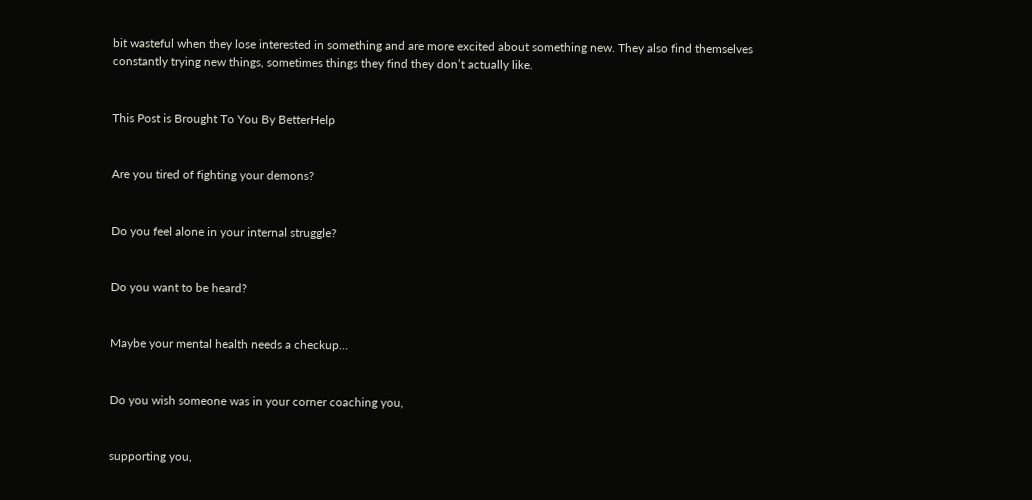bit wasteful when they lose interested in something and are more excited about something new. They also find themselves constantly trying new things, sometimes things they find they don’t actually like.


This Post is Brought To You By BetterHelp


Are you tired of fighting your demons?


Do you feel alone in your internal struggle?


Do you want to be heard?


Maybe your mental health needs a checkup…


Do you wish someone was in your corner coaching you,


supporting you,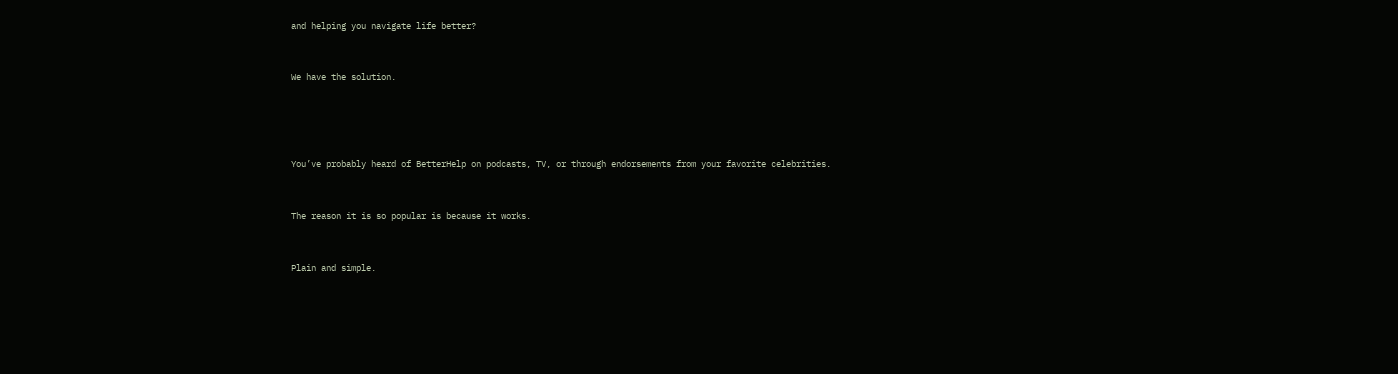and helping you navigate life better?


We have the solution.




You’ve probably heard of BetterHelp on podcasts, TV, or through endorsements from your favorite celebrities.


The reason it is so popular is because it works.


Plain and simple.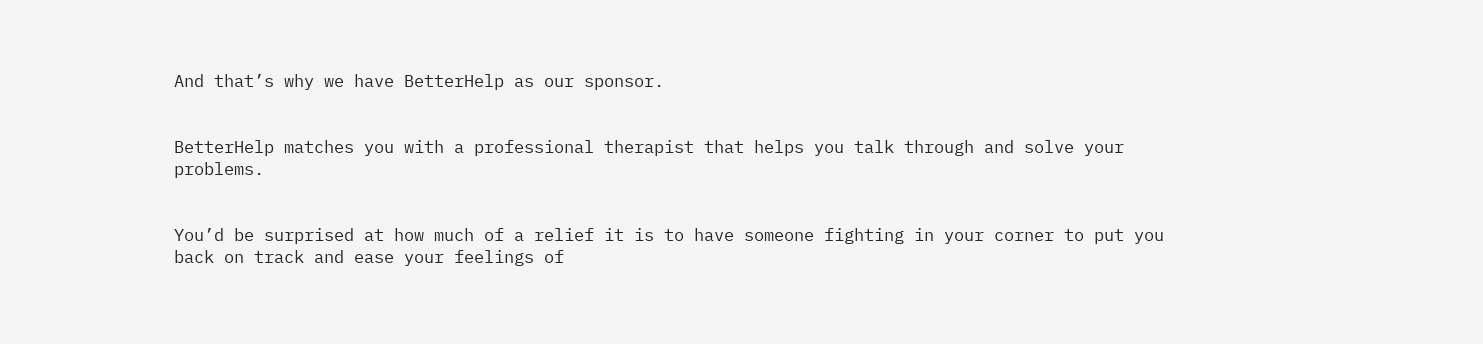And that’s why we have BetterHelp as our sponsor.


BetterHelp matches you with a professional therapist that helps you talk through and solve your problems.


You’d be surprised at how much of a relief it is to have someone fighting in your corner to put you back on track and ease your feelings of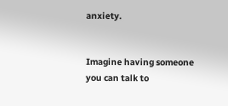anxiety.


Imagine having someone you can talk to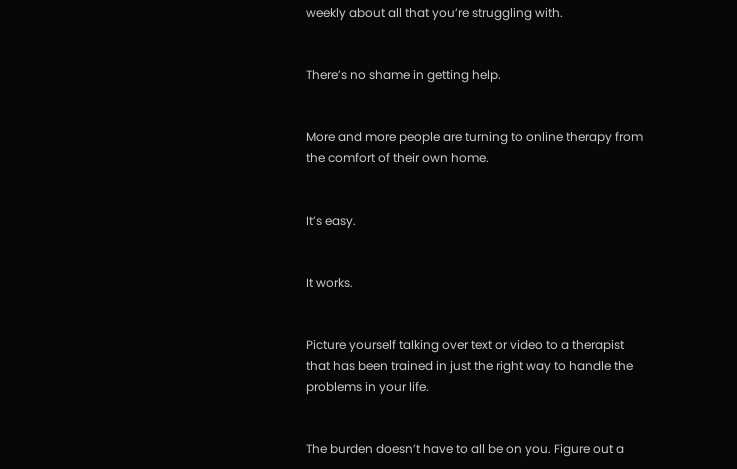weekly about all that you’re struggling with.


There’s no shame in getting help.


More and more people are turning to online therapy from the comfort of their own home.


It’s easy.


It works.


Picture yourself talking over text or video to a therapist that has been trained in just the right way to handle the problems in your life.


The burden doesn’t have to all be on you. Figure out a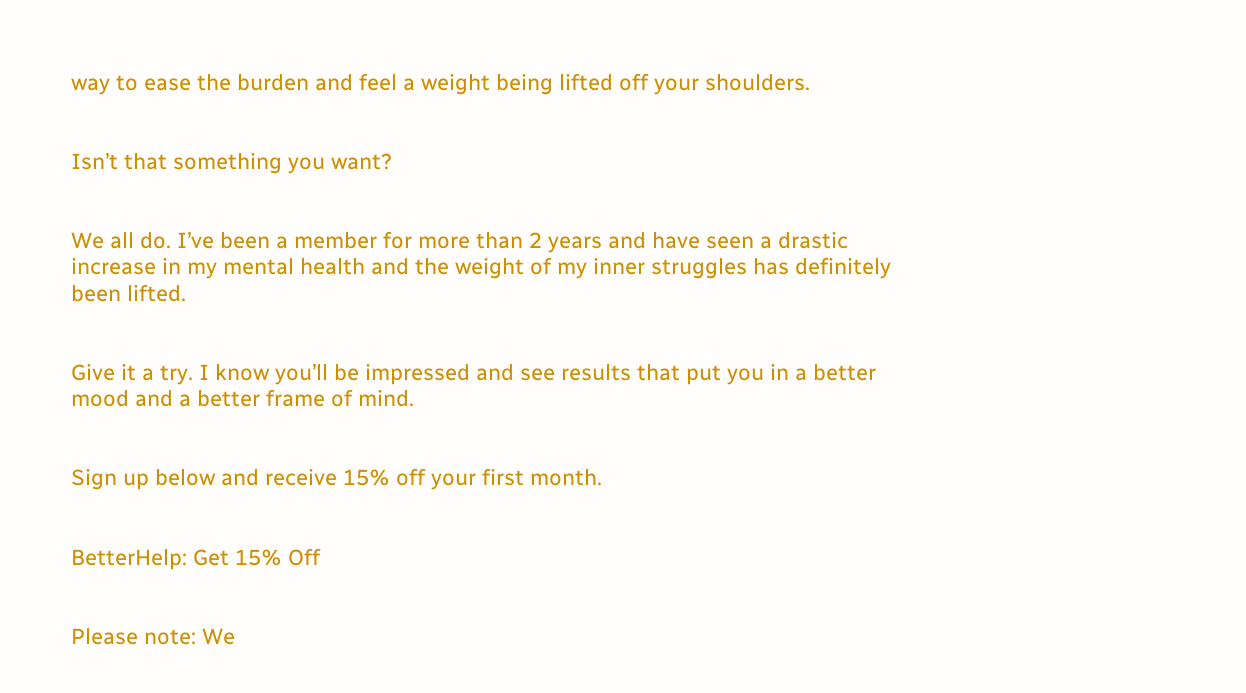way to ease the burden and feel a weight being lifted off your shoulders.


Isn’t that something you want?


We all do. I’ve been a member for more than 2 years and have seen a drastic increase in my mental health and the weight of my inner struggles has definitely been lifted.


Give it a try. I know you’ll be impressed and see results that put you in a better mood and a better frame of mind.


Sign up below and receive 15% off your first month.


BetterHelp: Get 15% Off


Please note: We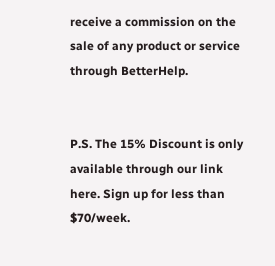receive a commission on the sale of any product or service through BetterHelp.


P.S. The 15% Discount is only available through our link here. Sign up for less than $70/week.